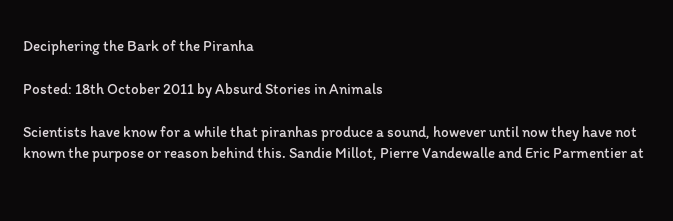Deciphering the Bark of the Piranha

Posted: 18th October 2011 by Absurd Stories in Animals

Scientists have know for a while that piranhas produce a sound, however until now they have not known the purpose or reason behind this. Sandie Millot, Pierre Vandewalle and Eric Parmentier at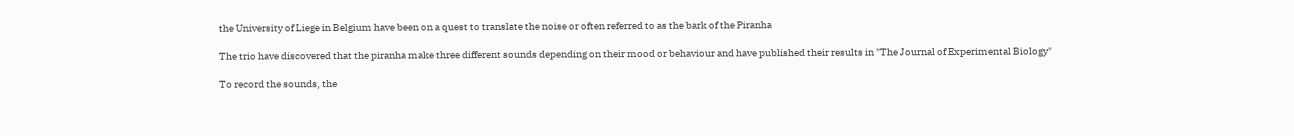the University of Liege in Belgium have been on a quest to translate the noise or often referred to as the bark of the Piranha

The trio have discovered that the piranha make three different sounds depending on their mood or behaviour and have published their results in "The Journal of Experimental Biology"

To record the sounds, the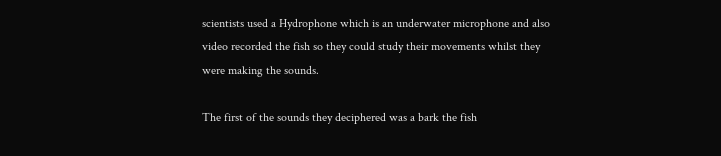scientists used a Hydrophone which is an underwater microphone and also video recorded the fish so they could study their movements whilst they were making the sounds.

The first of the sounds they deciphered was a bark the fish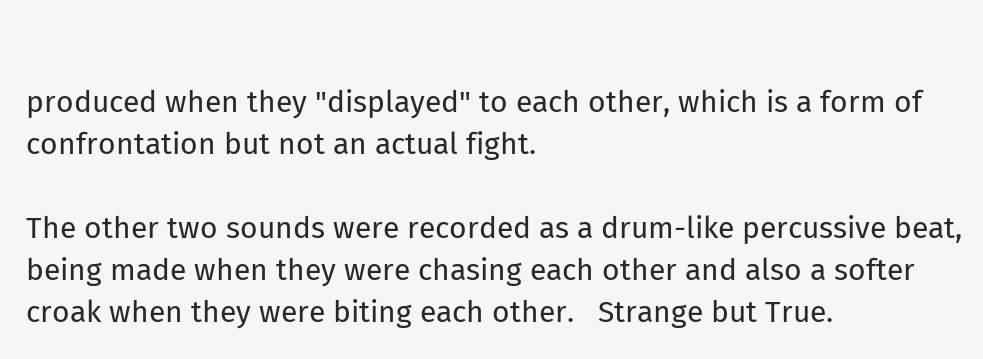produced when they "displayed" to each other, which is a form of confrontation but not an actual fight.

The other two sounds were recorded as a drum-like percussive beat, being made when they were chasing each other and also a softer croak when they were biting each other.   Strange but True.